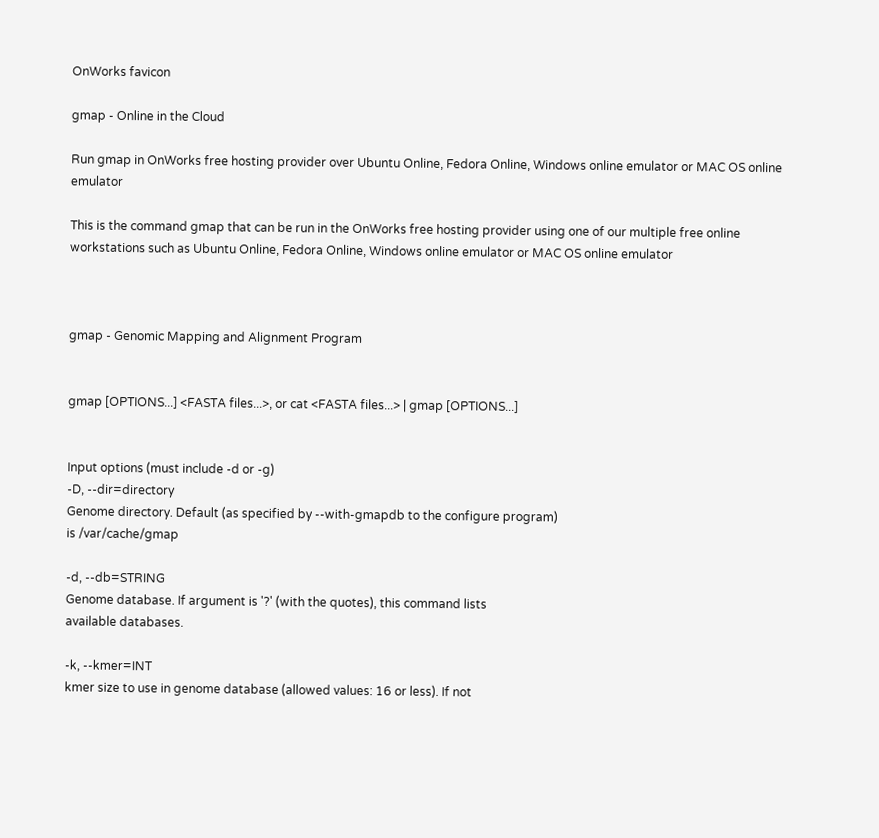OnWorks favicon

gmap - Online in the Cloud

Run gmap in OnWorks free hosting provider over Ubuntu Online, Fedora Online, Windows online emulator or MAC OS online emulator

This is the command gmap that can be run in the OnWorks free hosting provider using one of our multiple free online workstations such as Ubuntu Online, Fedora Online, Windows online emulator or MAC OS online emulator



gmap - Genomic Mapping and Alignment Program


gmap [OPTIONS...] <FASTA files...>, or cat <FASTA files...> | gmap [OPTIONS...]


Input options (must include -d or -g)
-D, --dir=directory
Genome directory. Default (as specified by --with-gmapdb to the configure program)
is /var/cache/gmap

-d, --db=STRING
Genome database. If argument is '?' (with the quotes), this command lists
available databases.

-k, --kmer=INT
kmer size to use in genome database (allowed values: 16 or less). If not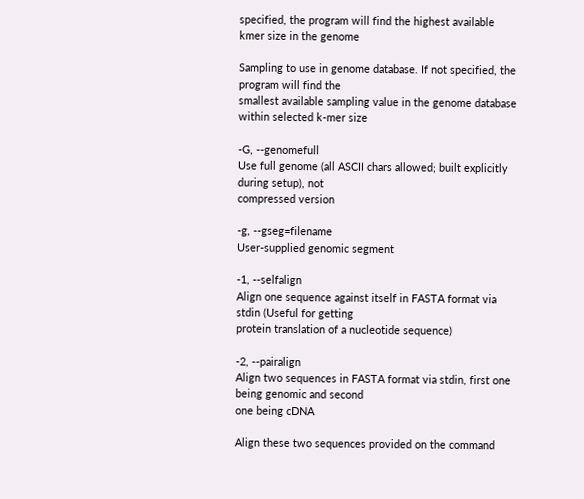specified, the program will find the highest available kmer size in the genome

Sampling to use in genome database. If not specified, the program will find the
smallest available sampling value in the genome database within selected k-mer size

-G, --genomefull
Use full genome (all ASCII chars allowed; built explicitly during setup), not
compressed version

-g, --gseg=filename
User-supplied genomic segment

-1, --selfalign
Align one sequence against itself in FASTA format via stdin (Useful for getting
protein translation of a nucleotide sequence)

-2, --pairalign
Align two sequences in FASTA format via stdin, first one being genomic and second
one being cDNA

Align these two sequences provided on the command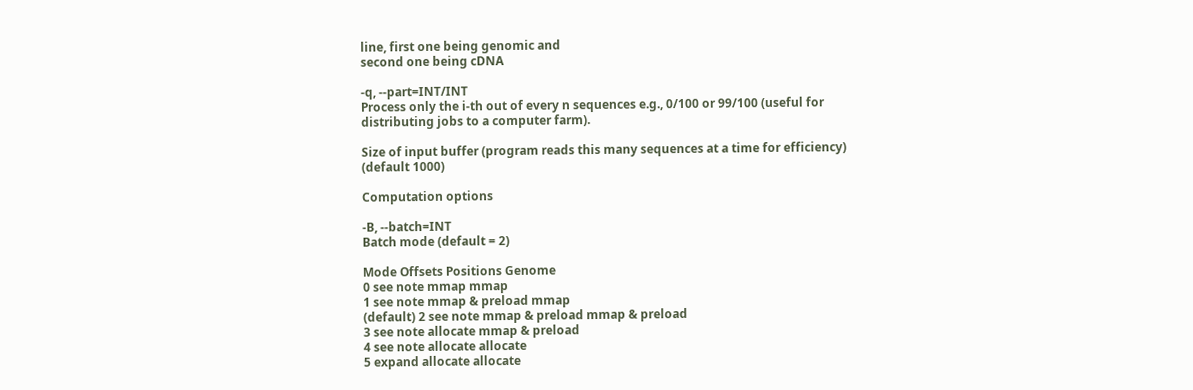line, first one being genomic and
second one being cDNA

-q, --part=INT/INT
Process only the i-th out of every n sequences e.g., 0/100 or 99/100 (useful for
distributing jobs to a computer farm).

Size of input buffer (program reads this many sequences at a time for efficiency)
(default 1000)

Computation options

-B, --batch=INT
Batch mode (default = 2)

Mode Offsets Positions Genome
0 see note mmap mmap
1 see note mmap & preload mmap
(default) 2 see note mmap & preload mmap & preload
3 see note allocate mmap & preload
4 see note allocate allocate
5 expand allocate allocate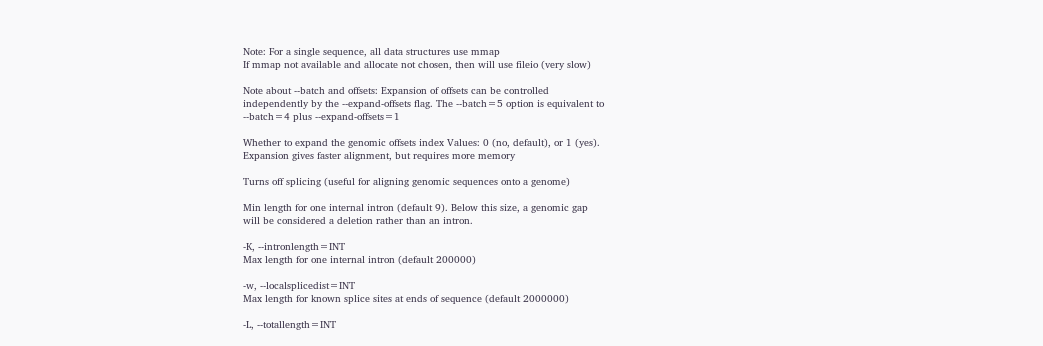Note: For a single sequence, all data structures use mmap
If mmap not available and allocate not chosen, then will use fileio (very slow)

Note about --batch and offsets: Expansion of offsets can be controlled
independently by the --expand-offsets flag. The --batch=5 option is equivalent to
--batch=4 plus --expand-offsets=1

Whether to expand the genomic offsets index Values: 0 (no, default), or 1 (yes).
Expansion gives faster alignment, but requires more memory

Turns off splicing (useful for aligning genomic sequences onto a genome)

Min length for one internal intron (default 9). Below this size, a genomic gap
will be considered a deletion rather than an intron.

-K, --intronlength=INT
Max length for one internal intron (default 200000)

-w, --localsplicedist=INT
Max length for known splice sites at ends of sequence (default 2000000)

-L, --totallength=INT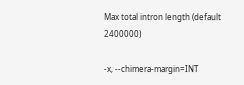Max total intron length (default 2400000)

-x, --chimera-margin=INT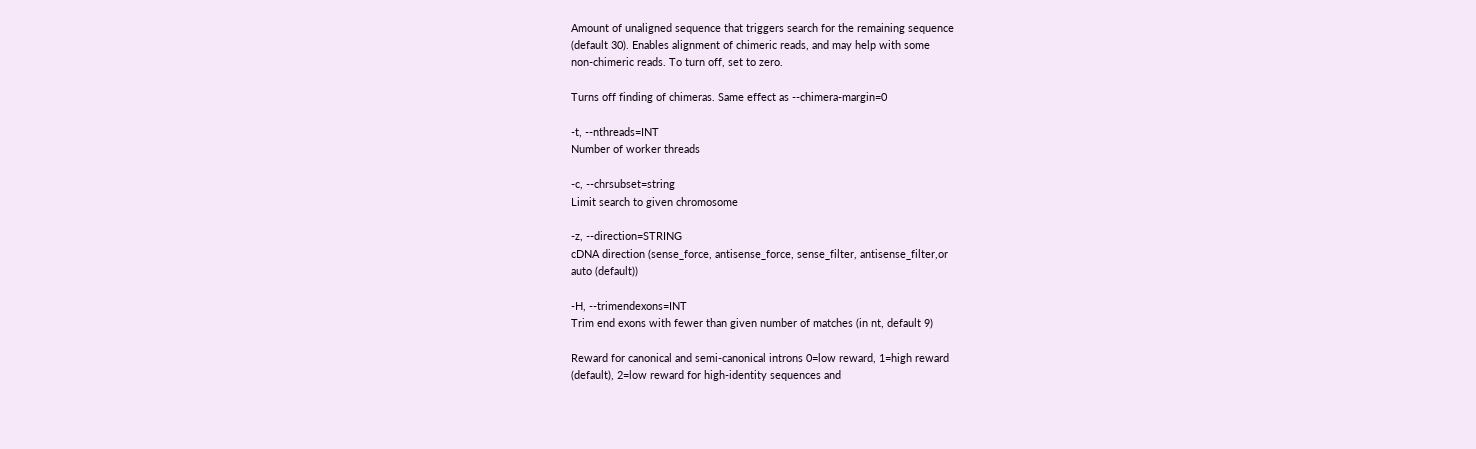Amount of unaligned sequence that triggers search for the remaining sequence
(default 30). Enables alignment of chimeric reads, and may help with some
non-chimeric reads. To turn off, set to zero.

Turns off finding of chimeras. Same effect as --chimera-margin=0

-t, --nthreads=INT
Number of worker threads

-c, --chrsubset=string
Limit search to given chromosome

-z, --direction=STRING
cDNA direction (sense_force, antisense_force, sense_filter, antisense_filter,or
auto (default))

-H, --trimendexons=INT
Trim end exons with fewer than given number of matches (in nt, default 9)

Reward for canonical and semi-canonical introns 0=low reward, 1=high reward
(default), 2=low reward for high-identity sequences and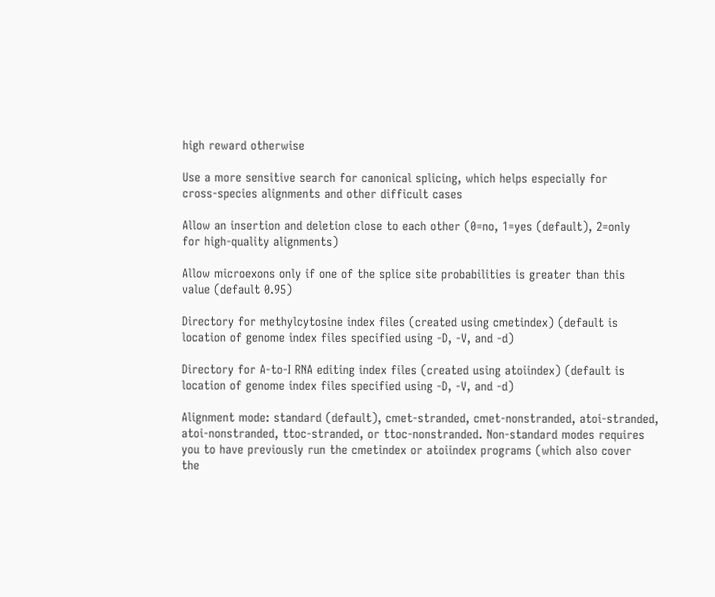high reward otherwise

Use a more sensitive search for canonical splicing, which helps especially for
cross-species alignments and other difficult cases

Allow an insertion and deletion close to each other (0=no, 1=yes (default), 2=only
for high-quality alignments)

Allow microexons only if one of the splice site probabilities is greater than this
value (default 0.95)

Directory for methylcytosine index files (created using cmetindex) (default is
location of genome index files specified using -D, -V, and -d)

Directory for A-to-I RNA editing index files (created using atoiindex) (default is
location of genome index files specified using -D, -V, and -d)

Alignment mode: standard (default), cmet-stranded, cmet-nonstranded, atoi-stranded,
atoi-nonstranded, ttoc-stranded, or ttoc-nonstranded. Non-standard modes requires
you to have previously run the cmetindex or atoiindex programs (which also cover
the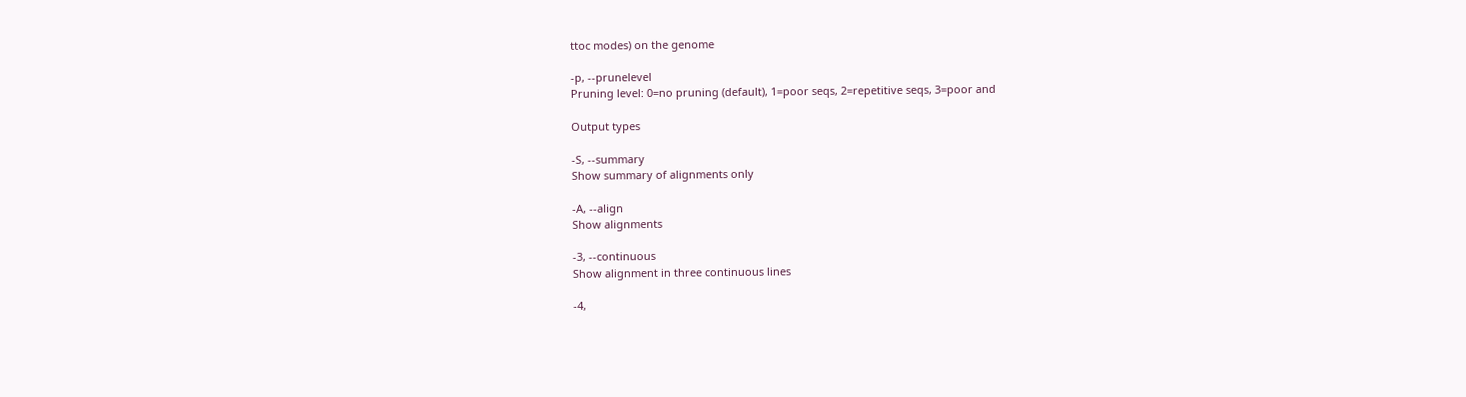ttoc modes) on the genome

-p, --prunelevel
Pruning level: 0=no pruning (default), 1=poor seqs, 2=repetitive seqs, 3=poor and

Output types

-S, --summary
Show summary of alignments only

-A, --align
Show alignments

-3, --continuous
Show alignment in three continuous lines

-4,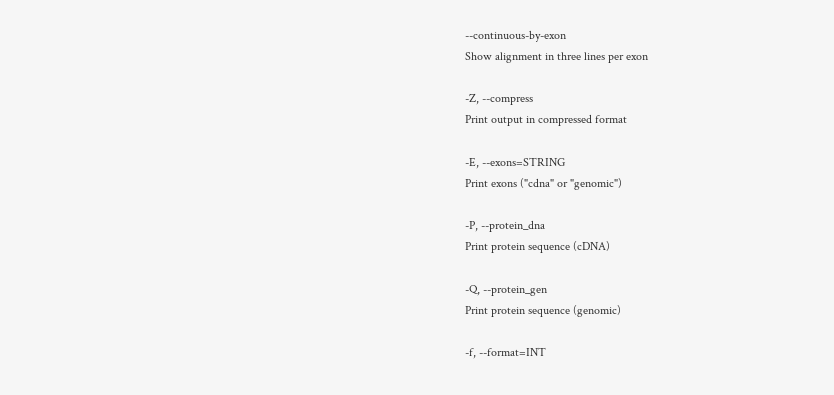--continuous-by-exon
Show alignment in three lines per exon

-Z, --compress
Print output in compressed format

-E, --exons=STRING
Print exons ("cdna" or "genomic")

-P, --protein_dna
Print protein sequence (cDNA)

-Q, --protein_gen
Print protein sequence (genomic)

-f, --format=INT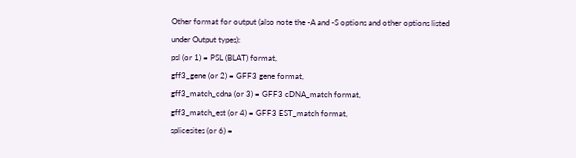Other format for output (also note the -A and -S options and other options listed
under Output types):
psl (or 1) = PSL (BLAT) format,
gff3_gene (or 2) = GFF3 gene format,
gff3_match_cdna (or 3) = GFF3 cDNA_match format,
gff3_match_est (or 4) = GFF3 EST_match format,
splicesites (or 6) =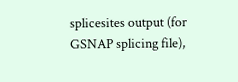splicesites output (for GSNAP splicing file),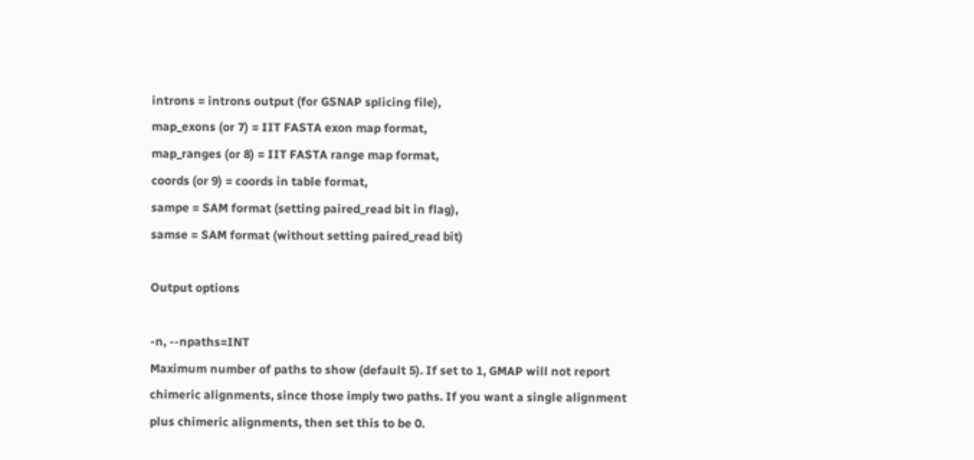introns = introns output (for GSNAP splicing file),
map_exons (or 7) = IIT FASTA exon map format,
map_ranges (or 8) = IIT FASTA range map format,
coords (or 9) = coords in table format,
sampe = SAM format (setting paired_read bit in flag),
samse = SAM format (without setting paired_read bit)

Output options

-n, --npaths=INT
Maximum number of paths to show (default 5). If set to 1, GMAP will not report
chimeric alignments, since those imply two paths. If you want a single alignment
plus chimeric alignments, then set this to be 0.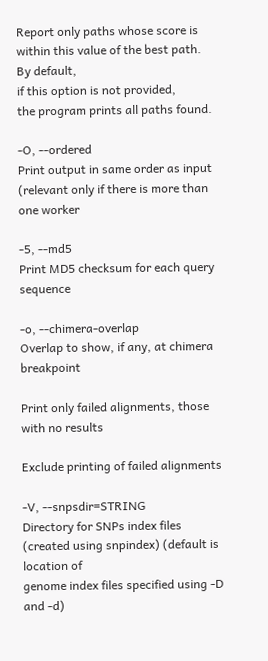Report only paths whose score is within this value of the best path. By default,
if this option is not provided,
the program prints all paths found.

-O, --ordered
Print output in same order as input (relevant only if there is more than one worker

-5, --md5
Print MD5 checksum for each query sequence

-o, --chimera-overlap
Overlap to show, if any, at chimera breakpoint

Print only failed alignments, those with no results

Exclude printing of failed alignments

-V, --snpsdir=STRING
Directory for SNPs index files (created using snpindex) (default is location of
genome index files specified using -D and -d)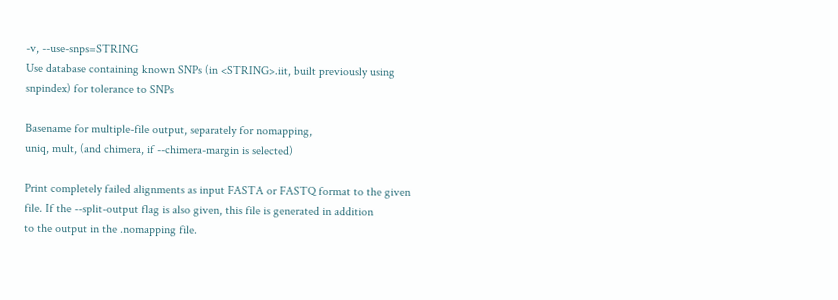-v, --use-snps=STRING
Use database containing known SNPs (in <STRING>.iit, built previously using
snpindex) for tolerance to SNPs

Basename for multiple-file output, separately for nomapping,
uniq, mult, (and chimera, if --chimera-margin is selected)

Print completely failed alignments as input FASTA or FASTQ format to the given
file. If the --split-output flag is also given, this file is generated in addition
to the output in the .nomapping file.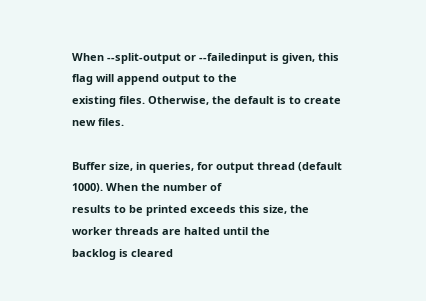When --split-output or --failedinput is given, this flag will append output to the
existing files. Otherwise, the default is to create new files.

Buffer size, in queries, for output thread (default 1000). When the number of
results to be printed exceeds this size, the worker threads are halted until the
backlog is cleared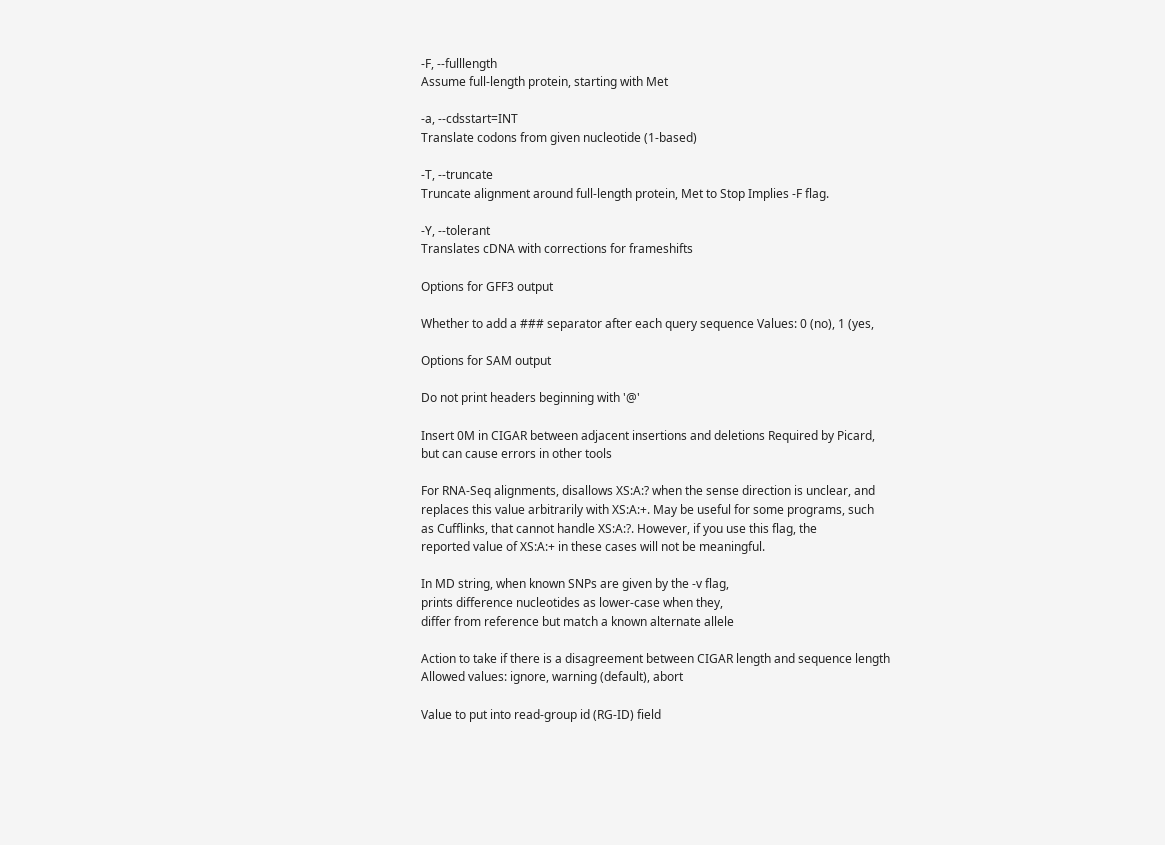-F, --fulllength
Assume full-length protein, starting with Met

-a, --cdsstart=INT
Translate codons from given nucleotide (1-based)

-T, --truncate
Truncate alignment around full-length protein, Met to Stop Implies -F flag.

-Y, --tolerant
Translates cDNA with corrections for frameshifts

Options for GFF3 output

Whether to add a ### separator after each query sequence Values: 0 (no), 1 (yes,

Options for SAM output

Do not print headers beginning with '@'

Insert 0M in CIGAR between adjacent insertions and deletions Required by Picard,
but can cause errors in other tools

For RNA-Seq alignments, disallows XS:A:? when the sense direction is unclear, and
replaces this value arbitrarily with XS:A:+. May be useful for some programs, such
as Cufflinks, that cannot handle XS:A:?. However, if you use this flag, the
reported value of XS:A:+ in these cases will not be meaningful.

In MD string, when known SNPs are given by the -v flag,
prints difference nucleotides as lower-case when they,
differ from reference but match a known alternate allele

Action to take if there is a disagreement between CIGAR length and sequence length
Allowed values: ignore, warning (default), abort

Value to put into read-group id (RG-ID) field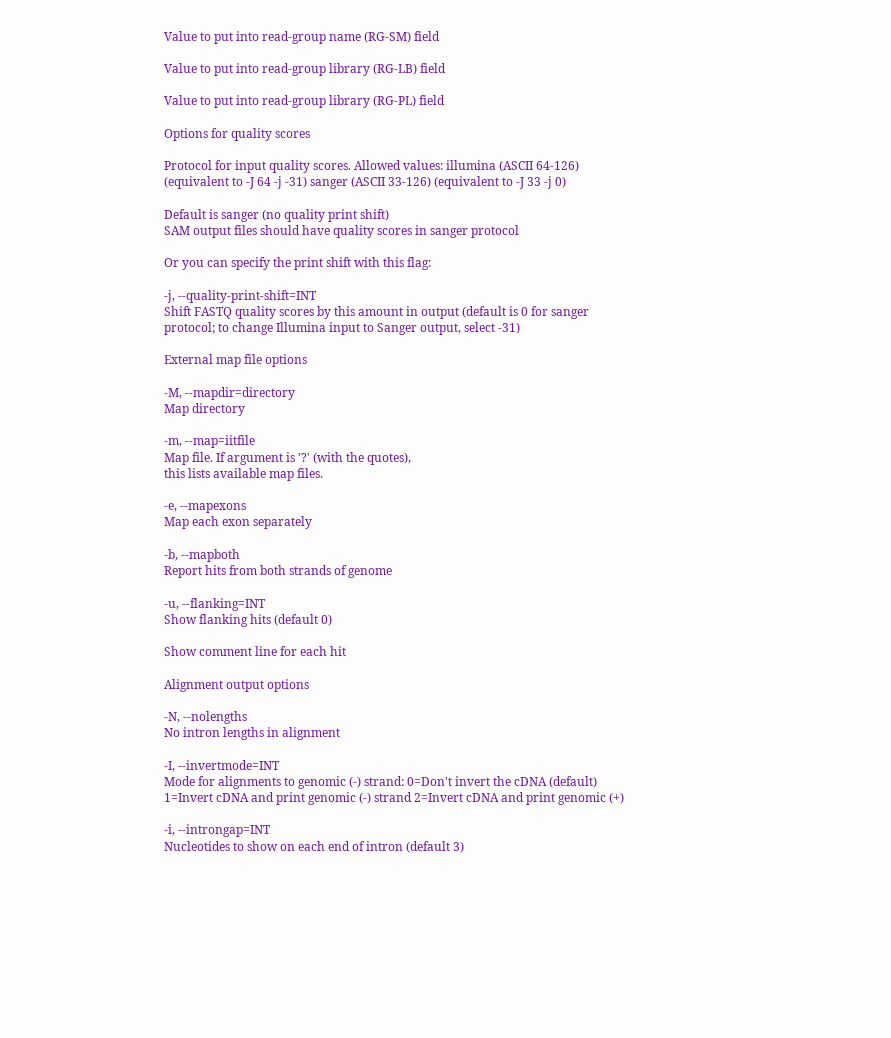Value to put into read-group name (RG-SM) field

Value to put into read-group library (RG-LB) field

Value to put into read-group library (RG-PL) field

Options for quality scores

Protocol for input quality scores. Allowed values: illumina (ASCII 64-126)
(equivalent to -J 64 -j -31) sanger (ASCII 33-126) (equivalent to -J 33 -j 0)

Default is sanger (no quality print shift)
SAM output files should have quality scores in sanger protocol

Or you can specify the print shift with this flag:

-j, --quality-print-shift=INT
Shift FASTQ quality scores by this amount in output (default is 0 for sanger
protocol; to change Illumina input to Sanger output, select -31)

External map file options

-M, --mapdir=directory
Map directory

-m, --map=iitfile
Map file. If argument is '?' (with the quotes),
this lists available map files.

-e, --mapexons
Map each exon separately

-b, --mapboth
Report hits from both strands of genome

-u, --flanking=INT
Show flanking hits (default 0)

Show comment line for each hit

Alignment output options

-N, --nolengths
No intron lengths in alignment

-I, --invertmode=INT
Mode for alignments to genomic (-) strand: 0=Don't invert the cDNA (default)
1=Invert cDNA and print genomic (-) strand 2=Invert cDNA and print genomic (+)

-i, --introngap=INT
Nucleotides to show on each end of intron (default 3)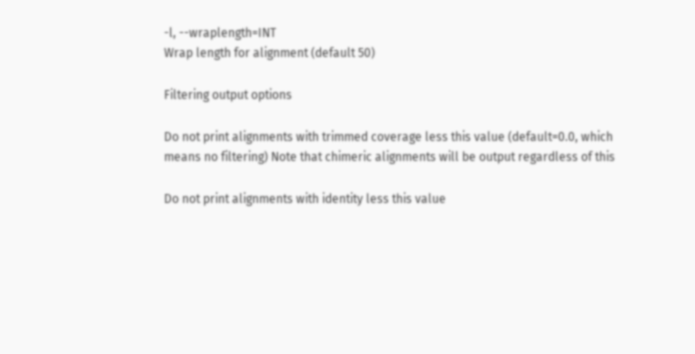-l, --wraplength=INT
Wrap length for alignment (default 50)

Filtering output options

Do not print alignments with trimmed coverage less this value (default=0.0, which
means no filtering) Note that chimeric alignments will be output regardless of this

Do not print alignments with identity less this value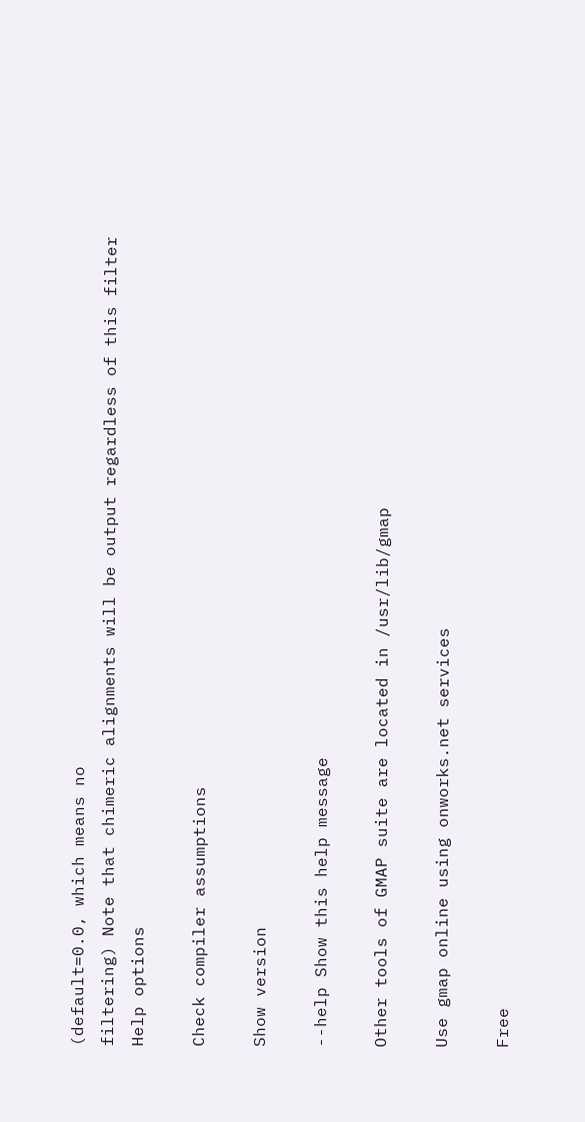(default=0.0, which means no
filtering) Note that chimeric alignments will be output regardless of this filter
Help options

Check compiler assumptions

Show version

--help Show this help message

Other tools of GMAP suite are located in /usr/lib/gmap

Use gmap online using onworks.net services

Free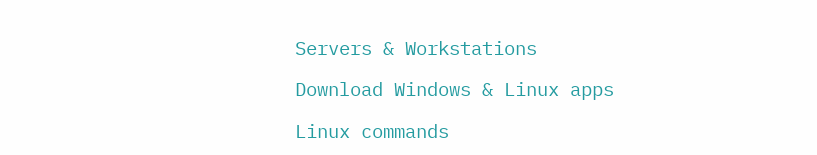Servers & Workstations

Download Windows & Linux apps

Linux commands